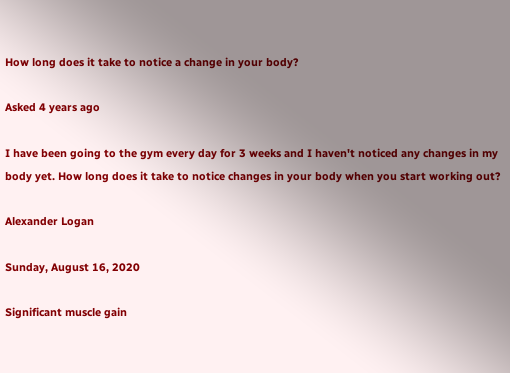How long does it take to notice a change in your body?

Asked 4 years ago

I have been going to the gym every day for 3 weeks and I haven't noticed any changes in my body yet. How long does it take to notice changes in your body when you start working out?

Alexander Logan

Sunday, August 16, 2020

Significant muscle gain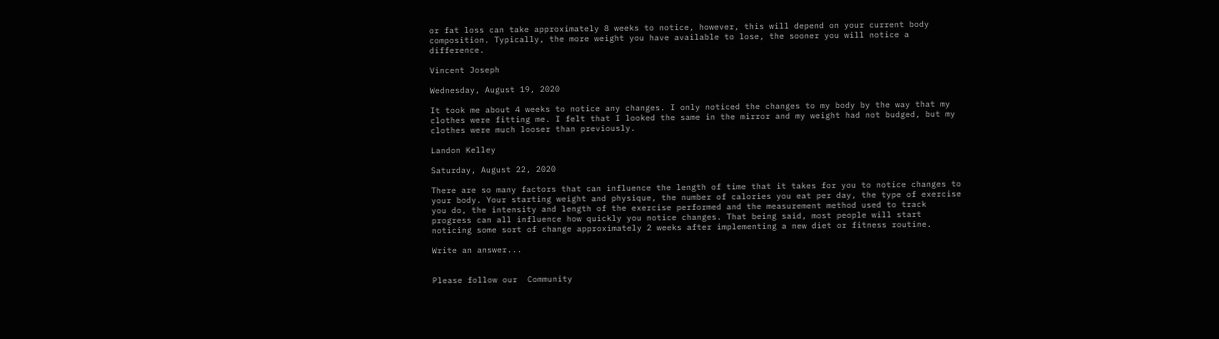or fat loss can take approximately 8 weeks to notice, however, this will depend on your current body composition. Typically, the more weight you have available to lose, the sooner you will notice a difference.

Vincent Joseph

Wednesday, August 19, 2020

It took me about 4 weeks to notice any changes. I only noticed the changes to my body by the way that my clothes were fitting me. I felt that I looked the same in the mirror and my weight had not budged, but my clothes were much looser than previously.

Landon Kelley

Saturday, August 22, 2020

There are so many factors that can influence the length of time that it takes for you to notice changes to your body. Your starting weight and physique, the number of calories you eat per day, the type of exercise you do, the intensity and length of the exercise performed and the measurement method used to track progress can all influence how quickly you notice changes. That being said, most people will start noticing some sort of change approximately 2 weeks after implementing a new diet or fitness routine.

Write an answer...


Please follow our  Community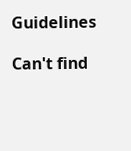Guidelines

Can't find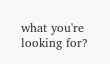what you're looking for?